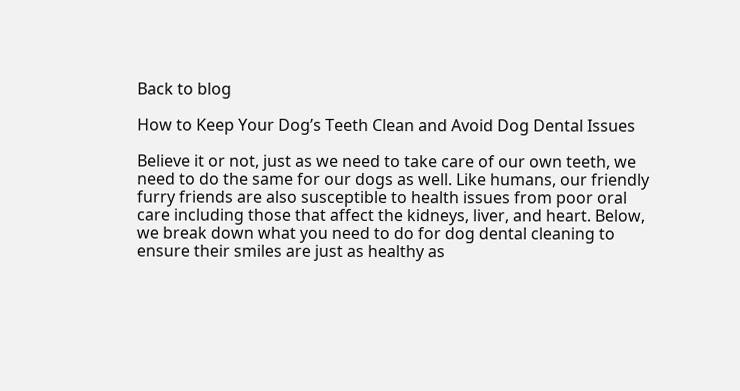Back to blog

How to Keep Your Dog’s Teeth Clean and Avoid Dog Dental Issues

Believe it or not, just as we need to take care of our own teeth, we need to do the same for our dogs as well. Like humans, our friendly furry friends are also susceptible to health issues from poor oral care including those that affect the kidneys, liver, and heart. Below, we break down what you need to do for dog dental cleaning to ensure their smiles are just as healthy as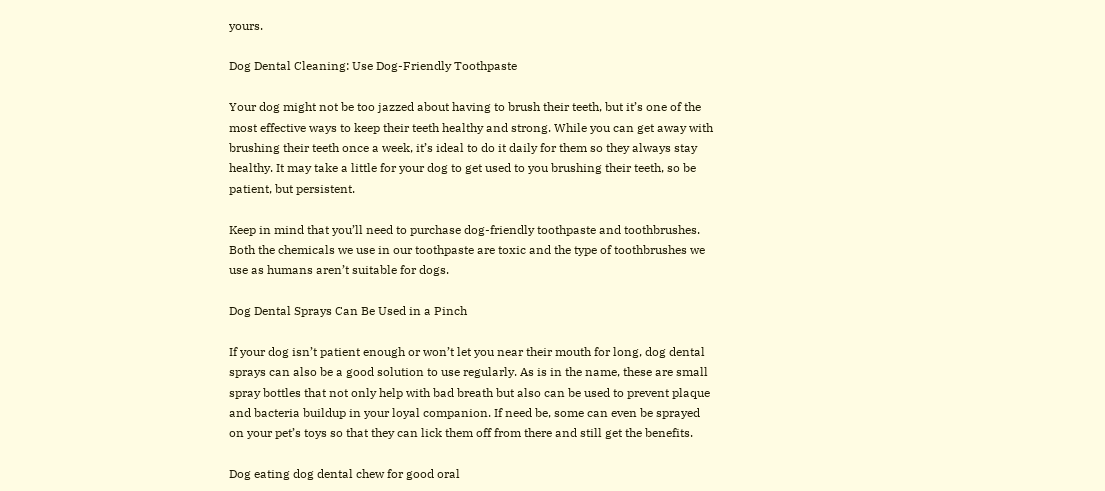yours.

Dog Dental Cleaning: Use Dog-Friendly Toothpaste

Your dog might not be too jazzed about having to brush their teeth, but it’s one of the most effective ways to keep their teeth healthy and strong. While you can get away with brushing their teeth once a week, it’s ideal to do it daily for them so they always stay healthy. It may take a little for your dog to get used to you brushing their teeth, so be patient, but persistent.

Keep in mind that you’ll need to purchase dog-friendly toothpaste and toothbrushes. Both the chemicals we use in our toothpaste are toxic and the type of toothbrushes we use as humans aren’t suitable for dogs.

Dog Dental Sprays Can Be Used in a Pinch

If your dog isn’t patient enough or won’t let you near their mouth for long, dog dental sprays can also be a good solution to use regularly. As is in the name, these are small spray bottles that not only help with bad breath but also can be used to prevent plaque and bacteria buildup in your loyal companion. If need be, some can even be sprayed on your pet’s toys so that they can lick them off from there and still get the benefits.

Dog eating dog dental chew for good oral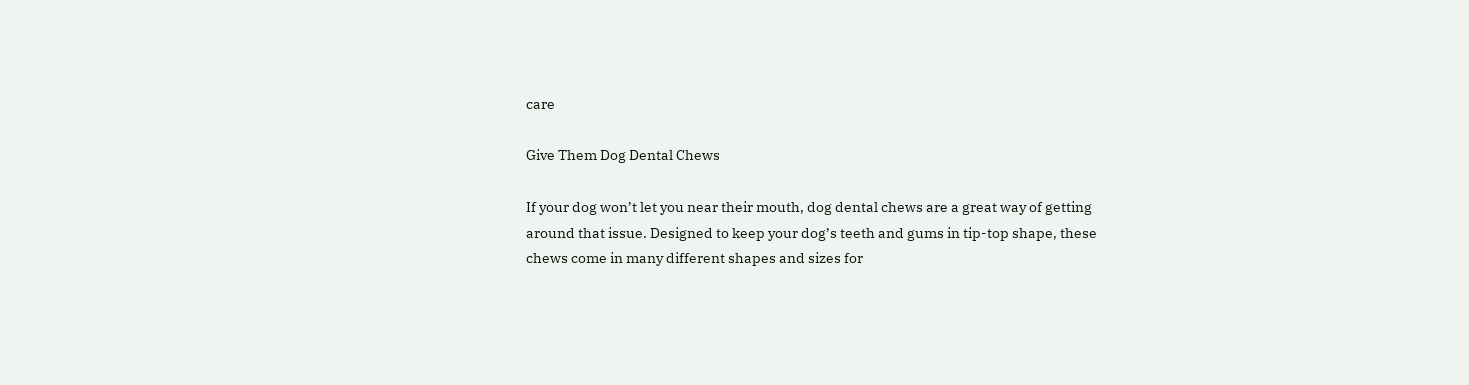care

Give Them Dog Dental Chews

If your dog won’t let you near their mouth, dog dental chews are a great way of getting around that issue. Designed to keep your dog’s teeth and gums in tip-top shape, these chews come in many different shapes and sizes for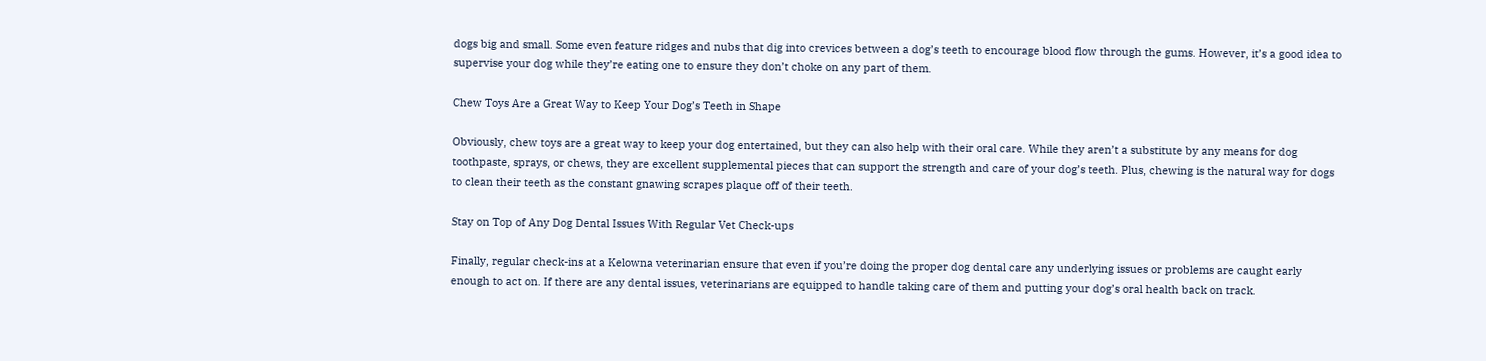dogs big and small. Some even feature ridges and nubs that dig into crevices between a dog’s teeth to encourage blood flow through the gums. However, it’s a good idea to supervise your dog while they’re eating one to ensure they don’t choke on any part of them.

Chew Toys Are a Great Way to Keep Your Dog’s Teeth in Shape

Obviously, chew toys are a great way to keep your dog entertained, but they can also help with their oral care. While they aren’t a substitute by any means for dog toothpaste, sprays, or chews, they are excellent supplemental pieces that can support the strength and care of your dog’s teeth. Plus, chewing is the natural way for dogs to clean their teeth as the constant gnawing scrapes plaque off of their teeth.

Stay on Top of Any Dog Dental Issues With Regular Vet Check-ups

Finally, regular check-ins at a Kelowna veterinarian ensure that even if you’re doing the proper dog dental care any underlying issues or problems are caught early enough to act on. If there are any dental issues, veterinarians are equipped to handle taking care of them and putting your dog’s oral health back on track.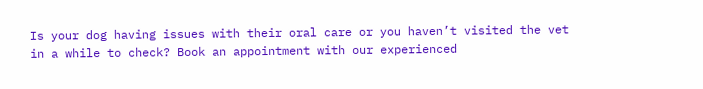Is your dog having issues with their oral care or you haven’t visited the vet in a while to check? Book an appointment with our experienced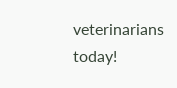veterinarians today!